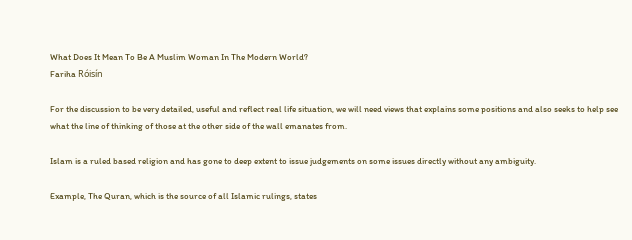What Does It Mean To Be A Muslim Woman In The Modern World?
Fariha Róisín

For the discussion to be very detailed, useful and reflect real life situation, we will need views that explains some positions and also seeks to help see what the line of thinking of those at the other side of the wall emanates from.

Islam is a ruled based religion and has gone to deep extent to issue judgements on some issues directly without any ambiguity.

Example, The Quran, which is the source of all Islamic rulings, states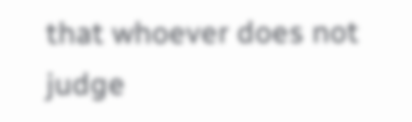that whoever does not judge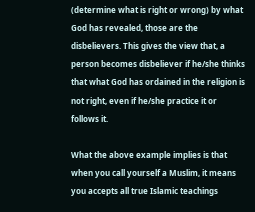(determine what is right or wrong) by what God has revealed, those are the disbelievers. This gives the view that, a person becomes disbeliever if he/she thinks that what God has ordained in the religion is not right, even if he/she practice it or follows it.

What the above example implies is that when you call yourself a Muslim, it means you accepts all true Islamic teachings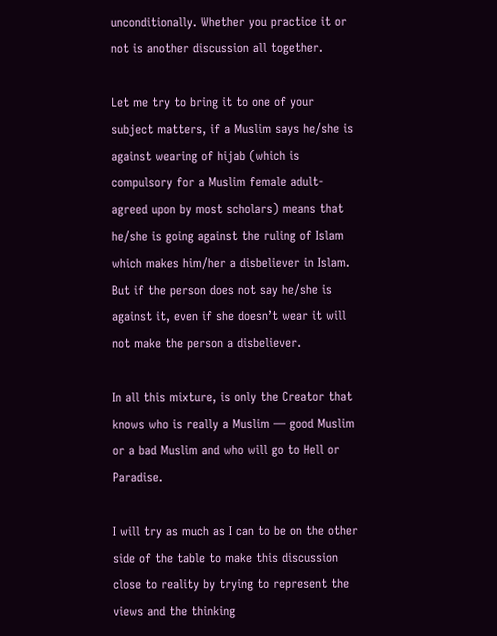unconditionally. Whether you practice it or not is another discussion all together.

Let me try to bring it to one of your subject matters, if a Muslim says he/she is against wearing of hijab (which is compulsory for a Muslim female adult-agreed upon by most scholars) means that he/she is going against the ruling of Islam which makes him/her a disbeliever in Islam. But if the person does not say he/she is against it, even if she doesn’t wear it will not make the person a disbeliever.

In all this mixture, is only the Creator that knows who is really a Muslim — good Muslim or a bad Muslim and who will go to Hell or Paradise.

I will try as much as I can to be on the other side of the table to make this discussion close to reality by trying to represent the views and the thinking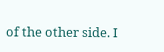of the other side. I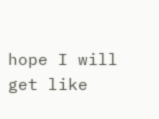hope I will get like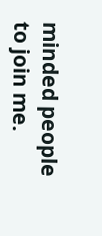minded people to join me.